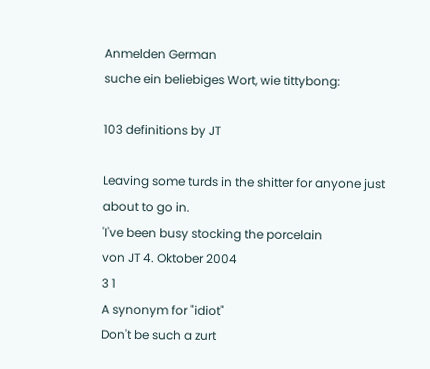Anmelden German
suche ein beliebiges Wort, wie tittybong:

103 definitions by JT

Leaving some turds in the shitter for anyone just about to go in.
'I've been busy stocking the porcelain
von JT 4. Oktober 2004
3 1
A synonym for "idiot"
Don't be such a zurt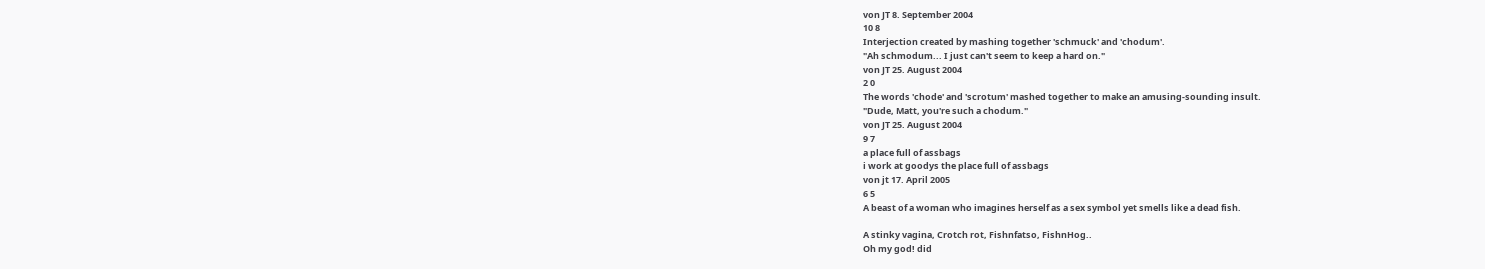von JT 8. September 2004
10 8
Interjection created by mashing together 'schmuck' and 'chodum'.
"Ah schmodum... I just can't seem to keep a hard on."
von JT 25. August 2004
2 0
The words 'chode' and 'scrotum' mashed together to make an amusing-sounding insult.
"Dude, Matt, you're such a chodum."
von JT 25. August 2004
9 7
a place full of assbags
i work at goodys the place full of assbags
von jt 17. April 2005
6 5
A beast of a woman who imagines herself as a sex symbol yet smells like a dead fish.

A stinky vagina, Crotch rot, Fishnfatso, FishnHog..
Oh my god! did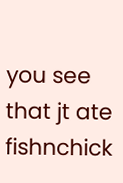you see that jt ate fishnchick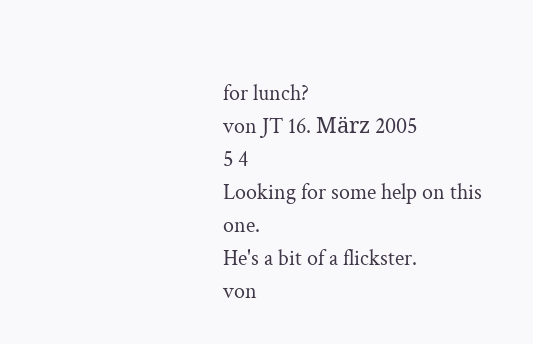for lunch?
von JT 16. März 2005
5 4
Looking for some help on this one.
He's a bit of a flickster.
von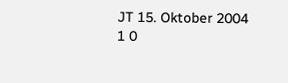JT 15. Oktober 2004
1 0